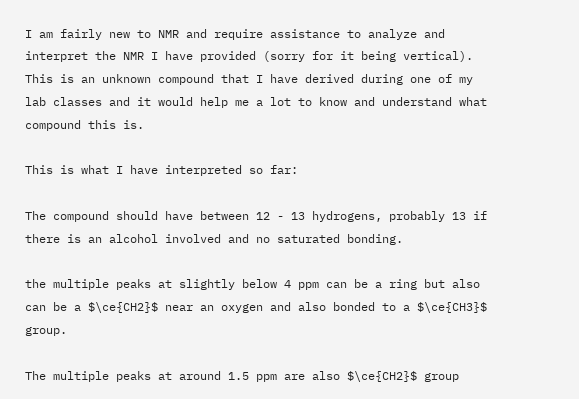I am fairly new to NMR and require assistance to analyze and interpret the NMR I have provided (sorry for it being vertical). This is an unknown compound that I have derived during one of my lab classes and it would help me a lot to know and understand what compound this is.

This is what I have interpreted so far:

The compound should have between 12 - 13 hydrogens, probably 13 if there is an alcohol involved and no saturated bonding.

the multiple peaks at slightly below 4 ppm can be a ring but also can be a $\ce{CH2}$ near an oxygen and also bonded to a $\ce{CH3}$ group.

The multiple peaks at around 1.5 ppm are also $\ce{CH2}$ group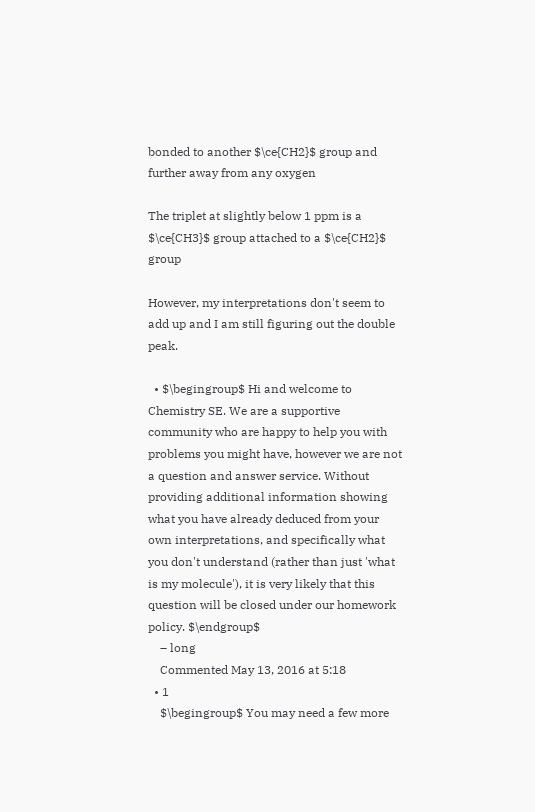bonded to another $\ce{CH2}$ group and further away from any oxygen

The triplet at slightly below 1 ppm is a $\ce{CH3}$ group attached to a $\ce{CH2}$ group

However, my interpretations don't seem to add up and I am still figuring out the double peak.

  • $\begingroup$ Hi and welcome to Chemistry SE. We are a supportive community who are happy to help you with problems you might have, however we are not a question and answer service. Without providing additional information showing what you have already deduced from your own interpretations, and specifically what you don't understand (rather than just 'what is my molecule'), it is very likely that this question will be closed under our homework policy. $\endgroup$
    – long
    Commented May 13, 2016 at 5:18
  • 1
    $\begingroup$ You may need a few more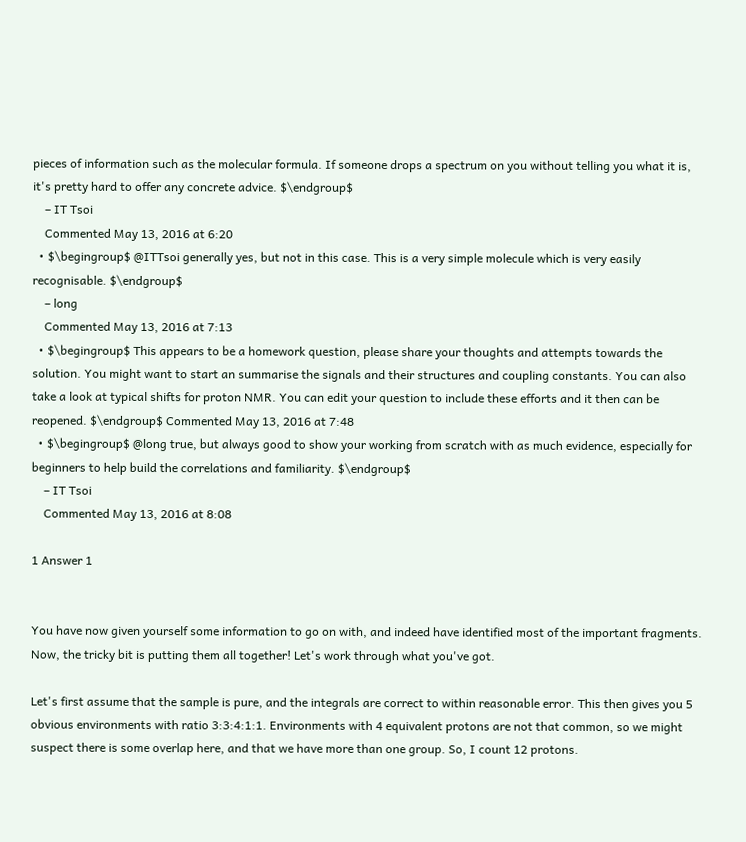pieces of information such as the molecular formula. If someone drops a spectrum on you without telling you what it is, it's pretty hard to offer any concrete advice. $\endgroup$
    – IT Tsoi
    Commented May 13, 2016 at 6:20
  • $\begingroup$ @ITTsoi generally yes, but not in this case. This is a very simple molecule which is very easily recognisable. $\endgroup$
    – long
    Commented May 13, 2016 at 7:13
  • $\begingroup$ This appears to be a homework question, please share your thoughts and attempts towards the solution. You might want to start an summarise the signals and their structures and coupling constants. You can also take a look at typical shifts for proton NMR. You can edit your question to include these efforts and it then can be reopened. $\endgroup$ Commented May 13, 2016 at 7:48
  • $\begingroup$ @long true, but always good to show your working from scratch with as much evidence, especially for beginners to help build the correlations and familiarity. $\endgroup$
    – IT Tsoi
    Commented May 13, 2016 at 8:08

1 Answer 1


You have now given yourself some information to go on with, and indeed have identified most of the important fragments. Now, the tricky bit is putting them all together! Let's work through what you've got.

Let's first assume that the sample is pure, and the integrals are correct to within reasonable error. This then gives you 5 obvious environments with ratio 3:3:4:1:1. Environments with 4 equivalent protons are not that common, so we might suspect there is some overlap here, and that we have more than one group. So, I count 12 protons.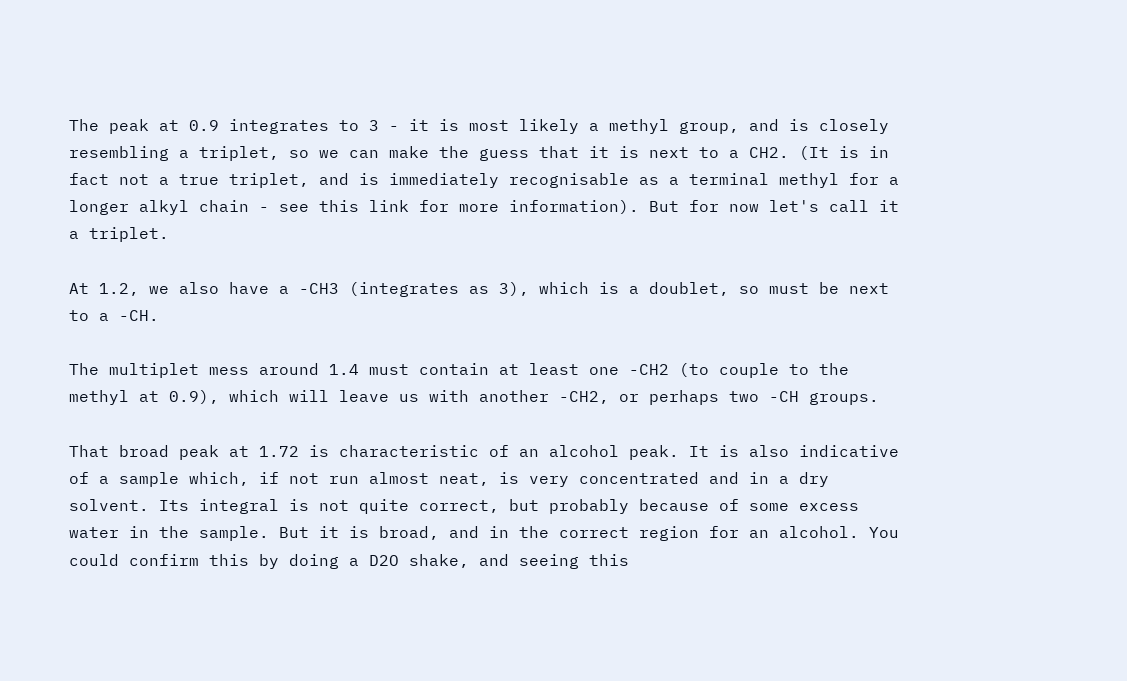The peak at 0.9 integrates to 3 - it is most likely a methyl group, and is closely resembling a triplet, so we can make the guess that it is next to a CH2. (It is in fact not a true triplet, and is immediately recognisable as a terminal methyl for a longer alkyl chain - see this link for more information). But for now let's call it a triplet.

At 1.2, we also have a -CH3 (integrates as 3), which is a doublet, so must be next to a -CH.

The multiplet mess around 1.4 must contain at least one -CH2 (to couple to the methyl at 0.9), which will leave us with another -CH2, or perhaps two -CH groups.

That broad peak at 1.72 is characteristic of an alcohol peak. It is also indicative of a sample which, if not run almost neat, is very concentrated and in a dry solvent. Its integral is not quite correct, but probably because of some excess water in the sample. But it is broad, and in the correct region for an alcohol. You could confirm this by doing a D2O shake, and seeing this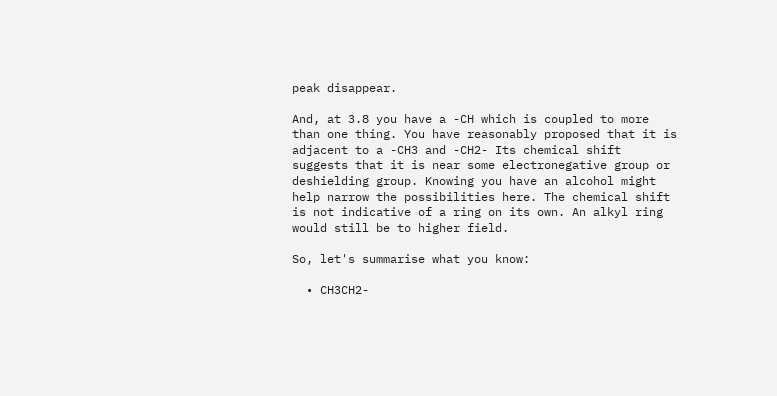peak disappear.

And, at 3.8 you have a -CH which is coupled to more than one thing. You have reasonably proposed that it is adjacent to a -CH3 and -CH2- Its chemical shift suggests that it is near some electronegative group or deshielding group. Knowing you have an alcohol might help narrow the possibilities here. The chemical shift is not indicative of a ring on its own. An alkyl ring would still be to higher field.

So, let's summarise what you know:

  • CH3CH2-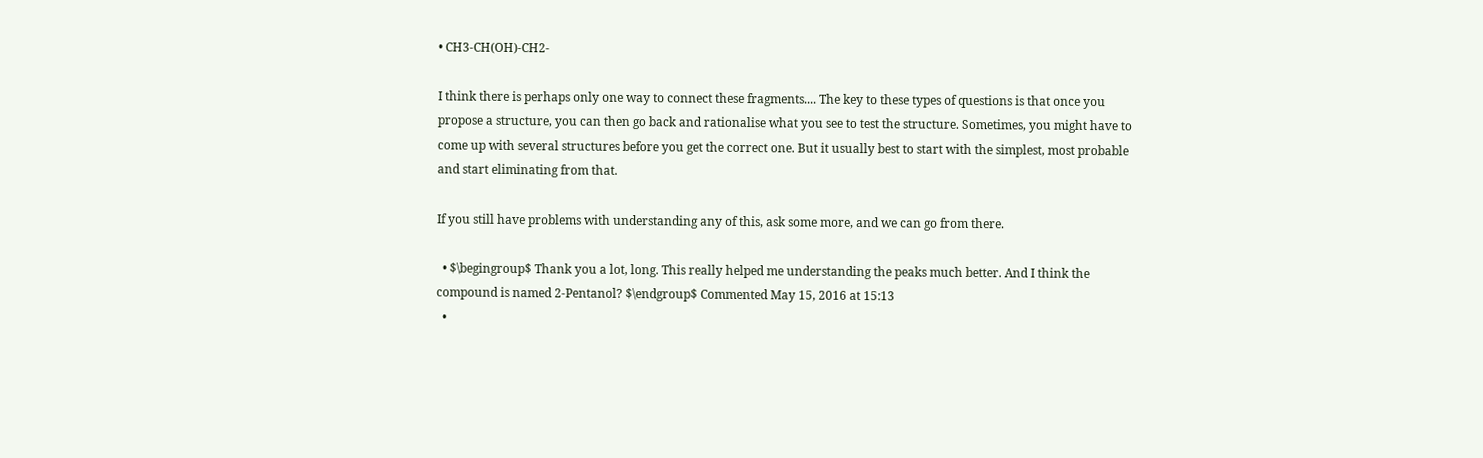• CH3-CH(OH)-CH2-

I think there is perhaps only one way to connect these fragments.... The key to these types of questions is that once you propose a structure, you can then go back and rationalise what you see to test the structure. Sometimes, you might have to come up with several structures before you get the correct one. But it usually best to start with the simplest, most probable and start eliminating from that.

If you still have problems with understanding any of this, ask some more, and we can go from there.

  • $\begingroup$ Thank you a lot, long. This really helped me understanding the peaks much better. And I think the compound is named 2-Pentanol? $\endgroup$ Commented May 15, 2016 at 15:13
  •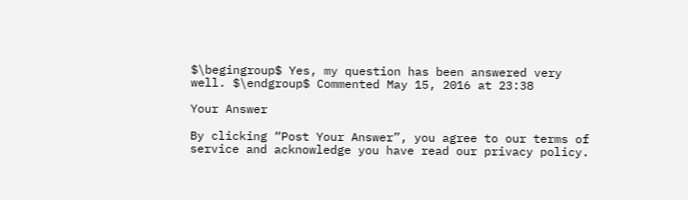$\begingroup$ Yes, my question has been answered very well. $\endgroup$ Commented May 15, 2016 at 23:38

Your Answer

By clicking “Post Your Answer”, you agree to our terms of service and acknowledge you have read our privacy policy.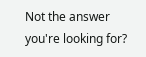Not the answer you're looking for?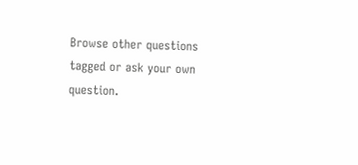Browse other questions tagged or ask your own question.